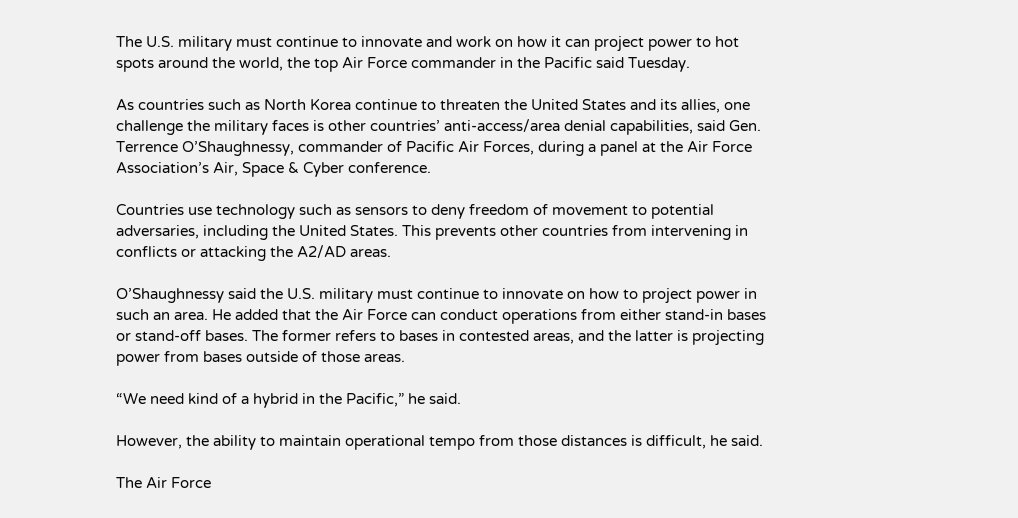The U.S. military must continue to innovate and work on how it can project power to hot spots around the world, the top Air Force commander in the Pacific said Tuesday.

As countries such as North Korea continue to threaten the United States and its allies, one challenge the military faces is other countries’ anti-access/area denial capabilities, said Gen. Terrence O’Shaughnessy, commander of Pacific Air Forces, during a panel at the Air Force Association’s Air, Space & Cyber conference.

Countries use technology such as sensors to deny freedom of movement to potential adversaries, including the United States. This prevents other countries from intervening in conflicts or attacking the A2/AD areas.

O’Shaughnessy said the U.S. military must continue to innovate on how to project power in such an area. He added that the Air Force can conduct operations from either stand-in bases or stand-off bases. The former refers to bases in contested areas, and the latter is projecting power from bases outside of those areas.

“We need kind of a hybrid in the Pacific,” he said.

However, the ability to maintain operational tempo from those distances is difficult, he said.

The Air Force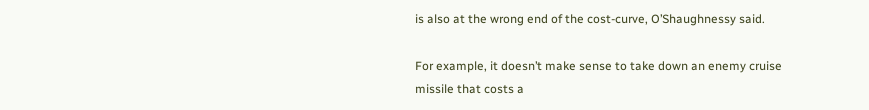is also at the wrong end of the cost-curve, O’Shaughnessy said.

For example, it doesn’t make sense to take down an enemy cruise missile that costs a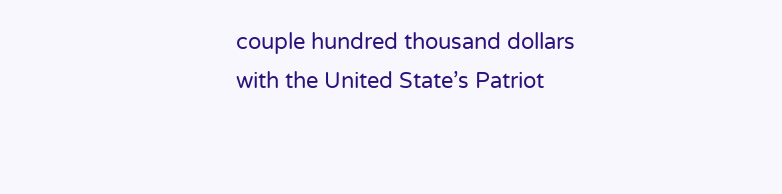couple hundred thousand dollars with the United State’s Patriot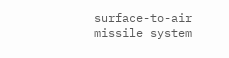surface-to-air missile system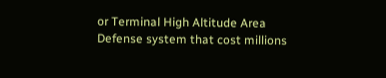or Terminal High Altitude Area Defense system that cost millions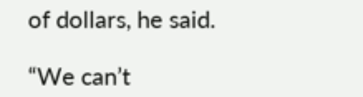of dollars, he said.

“We can’t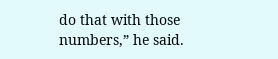do that with those numbers,” he said.